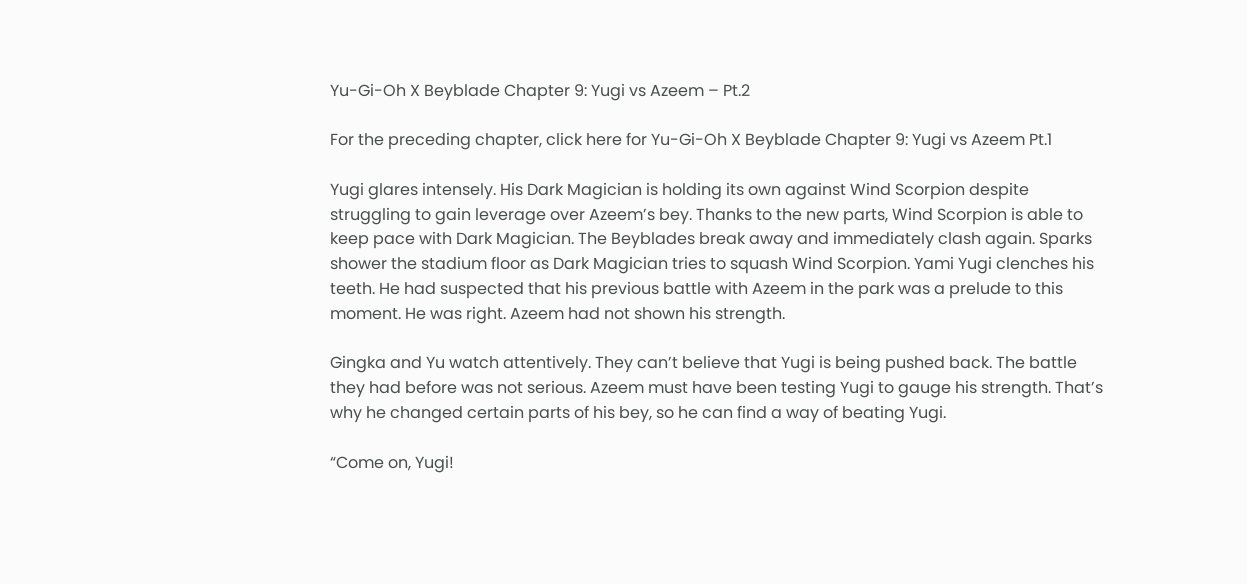Yu-Gi-Oh X Beyblade Chapter 9: Yugi vs Azeem – Pt.2

For the preceding chapter, click here for Yu-Gi-Oh X Beyblade Chapter 9: Yugi vs Azeem Pt.1

Yugi glares intensely. His Dark Magician is holding its own against Wind Scorpion despite struggling to gain leverage over Azeem’s bey. Thanks to the new parts, Wind Scorpion is able to keep pace with Dark Magician. The Beyblades break away and immediately clash again. Sparks shower the stadium floor as Dark Magician tries to squash Wind Scorpion. Yami Yugi clenches his teeth. He had suspected that his previous battle with Azeem in the park was a prelude to this moment. He was right. Azeem had not shown his strength.

Gingka and Yu watch attentively. They can’t believe that Yugi is being pushed back. The battle they had before was not serious. Azeem must have been testing Yugi to gauge his strength. That’s why he changed certain parts of his bey, so he can find a way of beating Yugi.

“Come on, Yugi!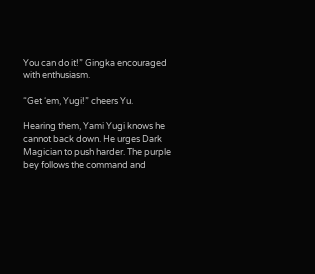You can do it!” Gingka encouraged with enthusiasm.

“Get ‘em, Yugi!” cheers Yu.

Hearing them, Yami Yugi knows he cannot back down. He urges Dark Magician to push harder. The purple bey follows the command and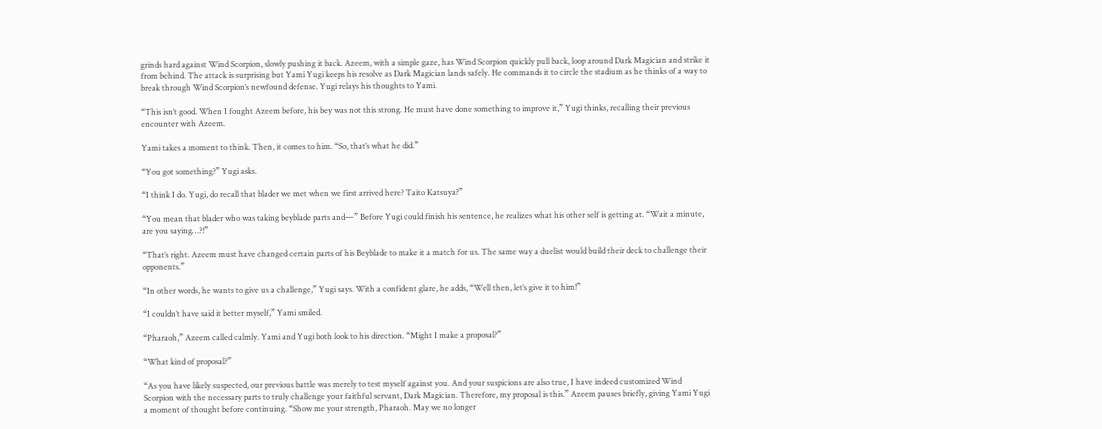grinds hard against Wind Scorpion, slowly pushing it back. Azeem, with a simple gaze, has Wind Scorpion quickly pull back, loop around Dark Magician and strike it from behind. The attack is surprising but Yami Yugi keeps his resolve as Dark Magician lands safely. He commands it to circle the stadium as he thinks of a way to break through Wind Scorpion’s newfound defense. Yugi relays his thoughts to Yami.

“This isn’t good. When I fought Azeem before, his bey was not this strong. He must have done something to improve it,” Yugi thinks, recalling their previous encounter with Azeem.

Yami takes a moment to think. Then, it comes to him. “So, that’s what he did.”

“You got something?” Yugi asks.

“I think I do. Yugi, do recall that blader we met when we first arrived here? Taito Katsuya?”

“You mean that blader who was taking beyblade parts and—” Before Yugi could finish his sentence, he realizes what his other self is getting at. “Wait a minute, are you saying…?!”

“That’s right. Azeem must have changed certain parts of his Beyblade to make it a match for us. The same way a duelist would build their deck to challenge their opponents.”

“In other words, he wants to give us a challenge,” Yugi says. With a confident glare, he adds, “Well then, let’s give it to him!”

“I couldn’t have said it better myself,” Yami smiled.

“Pharaoh,” Azeem called calmly. Yami and Yugi both look to his direction. “Might I make a proposal?”

“What kind of proposal?”

“As you have likely suspected, our previous battle was merely to test myself against you. And your suspicions are also true, I have indeed customized Wind Scorpion with the necessary parts to truly challenge your faithful servant, Dark Magician. Therefore, my proposal is this.” Azeem pauses briefly, giving Yami Yugi a moment of thought before continuing. “Show me your strength, Pharaoh. May we no longer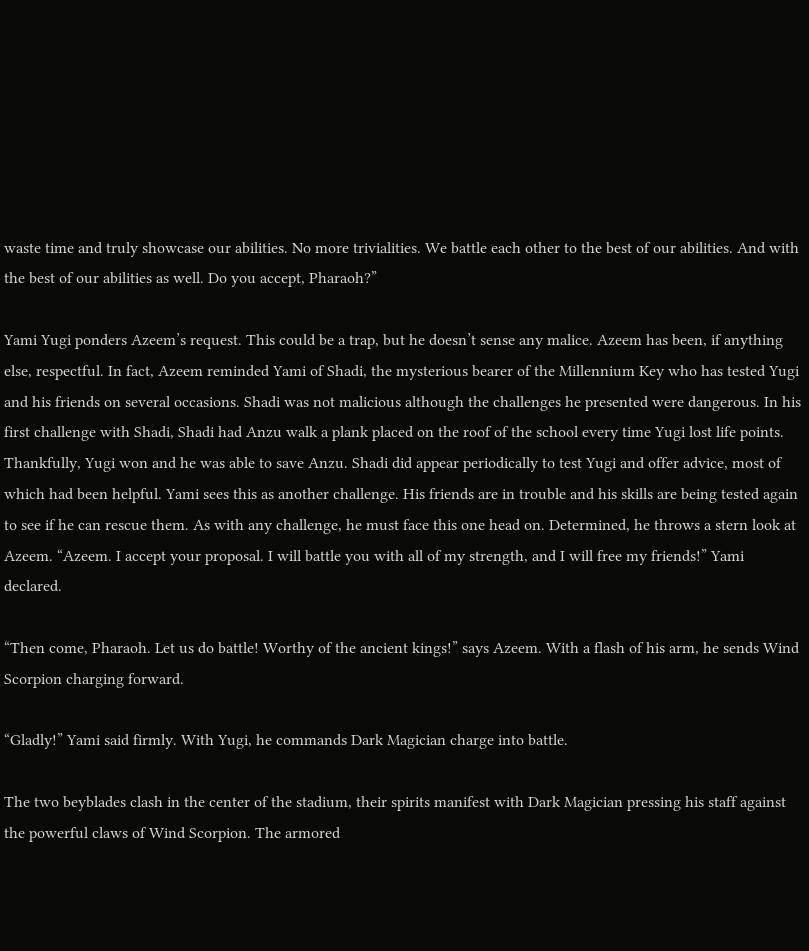waste time and truly showcase our abilities. No more trivialities. We battle each other to the best of our abilities. And with the best of our abilities as well. Do you accept, Pharaoh?”

Yami Yugi ponders Azeem’s request. This could be a trap, but he doesn’t sense any malice. Azeem has been, if anything else, respectful. In fact, Azeem reminded Yami of Shadi, the mysterious bearer of the Millennium Key who has tested Yugi and his friends on several occasions. Shadi was not malicious although the challenges he presented were dangerous. In his first challenge with Shadi, Shadi had Anzu walk a plank placed on the roof of the school every time Yugi lost life points. Thankfully, Yugi won and he was able to save Anzu. Shadi did appear periodically to test Yugi and offer advice, most of which had been helpful. Yami sees this as another challenge. His friends are in trouble and his skills are being tested again to see if he can rescue them. As with any challenge, he must face this one head on. Determined, he throws a stern look at Azeem. “Azeem. I accept your proposal. I will battle you with all of my strength, and I will free my friends!” Yami declared.

“Then come, Pharaoh. Let us do battle! Worthy of the ancient kings!” says Azeem. With a flash of his arm, he sends Wind Scorpion charging forward.

“Gladly!” Yami said firmly. With Yugi, he commands Dark Magician charge into battle.

The two beyblades clash in the center of the stadium, their spirits manifest with Dark Magician pressing his staff against the powerful claws of Wind Scorpion. The armored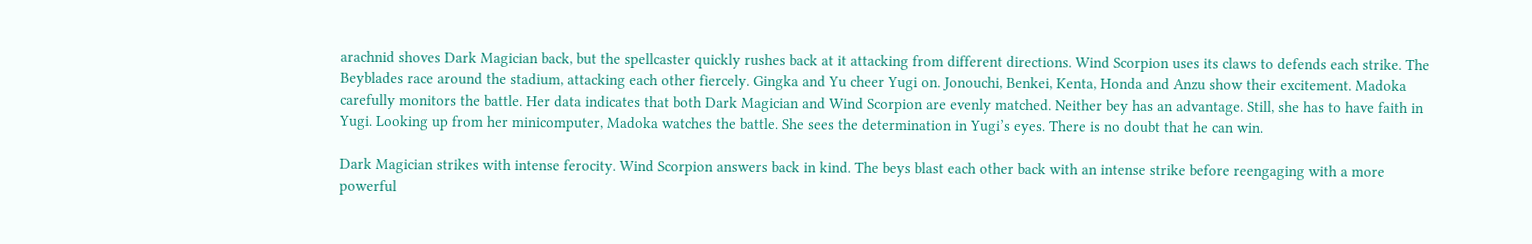arachnid shoves Dark Magician back, but the spellcaster quickly rushes back at it attacking from different directions. Wind Scorpion uses its claws to defends each strike. The Beyblades race around the stadium, attacking each other fiercely. Gingka and Yu cheer Yugi on. Jonouchi, Benkei, Kenta, Honda and Anzu show their excitement. Madoka carefully monitors the battle. Her data indicates that both Dark Magician and Wind Scorpion are evenly matched. Neither bey has an advantage. Still, she has to have faith in Yugi. Looking up from her minicomputer, Madoka watches the battle. She sees the determination in Yugi’s eyes. There is no doubt that he can win.

Dark Magician strikes with intense ferocity. Wind Scorpion answers back in kind. The beys blast each other back with an intense strike before reengaging with a more powerful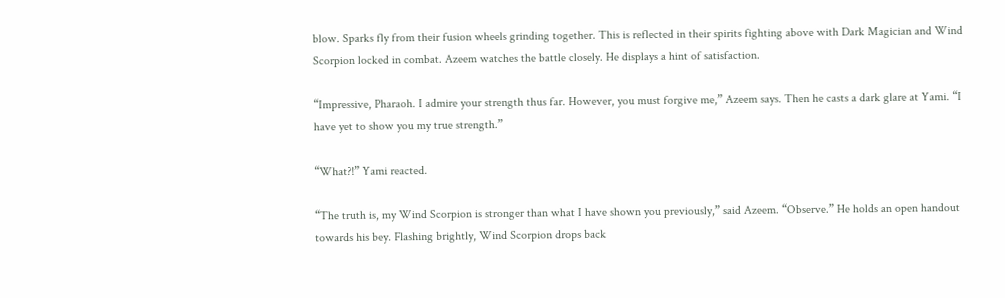blow. Sparks fly from their fusion wheels grinding together. This is reflected in their spirits fighting above with Dark Magician and Wind Scorpion locked in combat. Azeem watches the battle closely. He displays a hint of satisfaction.

“Impressive, Pharaoh. I admire your strength thus far. However, you must forgive me,” Azeem says. Then he casts a dark glare at Yami. “I have yet to show you my true strength.”

“What?!” Yami reacted.

“The truth is, my Wind Scorpion is stronger than what I have shown you previously,” said Azeem. “Observe.” He holds an open handout towards his bey. Flashing brightly, Wind Scorpion drops back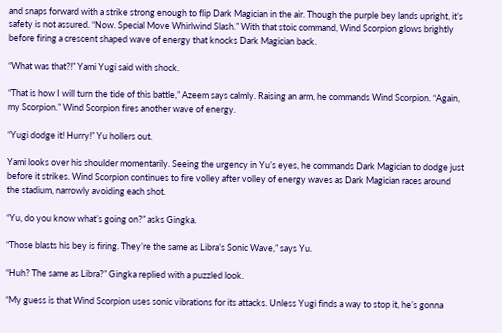and snaps forward with a strike strong enough to flip Dark Magician in the air. Though the purple bey lands upright, it’s safety is not assured. “Now. Special Move Whirlwind Slash.” With that stoic command, Wind Scorpion glows brightly before firing a crescent shaped wave of energy that knocks Dark Magician back.

“What was that?!” Yami Yugi said with shock.

“That is how I will turn the tide of this battle,” Azeem says calmly. Raising an arm, he commands Wind Scorpion. “Again, my Scorpion.” Wind Scorpion fires another wave of energy.

“Yugi dodge it! Hurry!” Yu hollers out.

Yami looks over his shoulder momentarily. Seeing the urgency in Yu’s eyes, he commands Dark Magician to dodge just before it strikes. Wind Scorpion continues to fire volley after volley of energy waves as Dark Magician races around the stadium, narrowly avoiding each shot.

“Yu, do you know what’s going on?” asks Gingka.

“Those blasts his bey is firing. They’re the same as Libra’s Sonic Wave,” says Yu.

“Huh? The same as Libra?” Gingka replied with a puzzled look.

“My guess is that Wind Scorpion uses sonic vibrations for its attacks. Unless Yugi finds a way to stop it, he’s gonna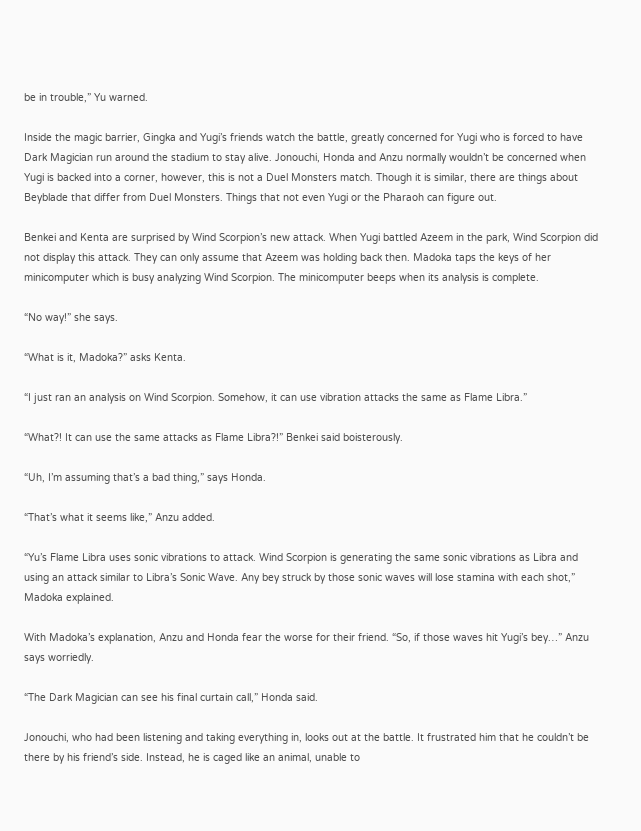be in trouble,” Yu warned.

Inside the magic barrier, Gingka and Yugi’s friends watch the battle, greatly concerned for Yugi who is forced to have Dark Magician run around the stadium to stay alive. Jonouchi, Honda and Anzu normally wouldn’t be concerned when Yugi is backed into a corner, however, this is not a Duel Monsters match. Though it is similar, there are things about Beyblade that differ from Duel Monsters. Things that not even Yugi or the Pharaoh can figure out.

Benkei and Kenta are surprised by Wind Scorpion’s new attack. When Yugi battled Azeem in the park, Wind Scorpion did not display this attack. They can only assume that Azeem was holding back then. Madoka taps the keys of her minicomputer which is busy analyzing Wind Scorpion. The minicomputer beeps when its analysis is complete.

“No way!” she says.

“What is it, Madoka?” asks Kenta.

“I just ran an analysis on Wind Scorpion. Somehow, it can use vibration attacks the same as Flame Libra.”

“What?! It can use the same attacks as Flame Libra?!” Benkei said boisterously.

“Uh, I’m assuming that’s a bad thing,” says Honda.

“That’s what it seems like,” Anzu added.

“Yu’s Flame Libra uses sonic vibrations to attack. Wind Scorpion is generating the same sonic vibrations as Libra and using an attack similar to Libra’s Sonic Wave. Any bey struck by those sonic waves will lose stamina with each shot,” Madoka explained.

With Madoka’s explanation, Anzu and Honda fear the worse for their friend. “So, if those waves hit Yugi’s bey…” Anzu says worriedly.

“The Dark Magician can see his final curtain call,” Honda said.

Jonouchi, who had been listening and taking everything in, looks out at the battle. It frustrated him that he couldn’t be there by his friend’s side. Instead, he is caged like an animal, unable to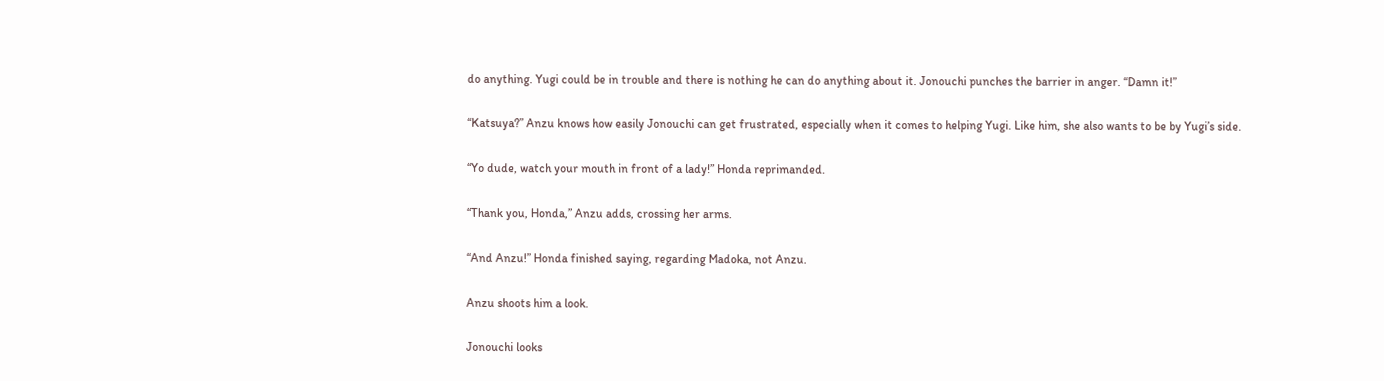do anything. Yugi could be in trouble and there is nothing he can do anything about it. Jonouchi punches the barrier in anger. “Damn it!”

“Katsuya?” Anzu knows how easily Jonouchi can get frustrated, especially when it comes to helping Yugi. Like him, she also wants to be by Yugi’s side.

“Yo dude, watch your mouth in front of a lady!” Honda reprimanded.

“Thank you, Honda,” Anzu adds, crossing her arms.

“And Anzu!” Honda finished saying, regarding Madoka, not Anzu.

Anzu shoots him a look.

Jonouchi looks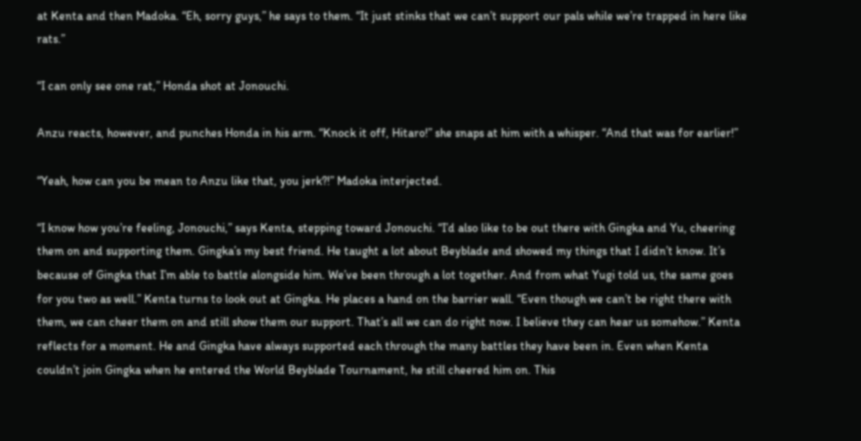at Kenta and then Madoka. “Eh, sorry guys,” he says to them. “It just stinks that we can’t support our pals while we’re trapped in here like rats.”

“I can only see one rat,” Honda shot at Jonouchi.

Anzu reacts, however, and punches Honda in his arm. “Knock it off, Hitaro!” she snaps at him with a whisper. “And that was for earlier!”

“Yeah, how can you be mean to Anzu like that, you jerk?!” Madoka interjected.

“I know how you’re feeling, Jonouchi,” says Kenta, stepping toward Jonouchi. “I’d also like to be out there with Gingka and Yu, cheering them on and supporting them. Gingka’s my best friend. He taught a lot about Beyblade and showed my things that I didn’t know. It’s because of Gingka that I’m able to battle alongside him. We’ve been through a lot together. And from what Yugi told us, the same goes for you two as well.” Kenta turns to look out at Gingka. He places a hand on the barrier wall. “Even though we can’t be right there with them, we can cheer them on and still show them our support. That’s all we can do right now. I believe they can hear us somehow.” Kenta reflects for a moment. He and Gingka have always supported each through the many battles they have been in. Even when Kenta couldn’t join Gingka when he entered the World Beyblade Tournament, he still cheered him on. This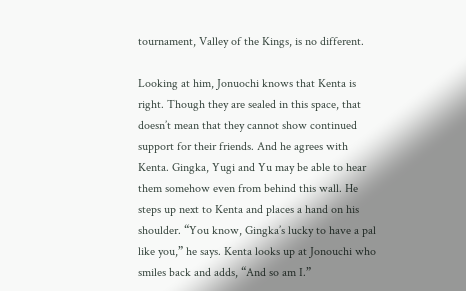tournament, Valley of the Kings, is no different.

Looking at him, Jonuochi knows that Kenta is right. Though they are sealed in this space, that doesn’t mean that they cannot show continued support for their friends. And he agrees with Kenta. Gingka, Yugi and Yu may be able to hear them somehow even from behind this wall. He steps up next to Kenta and places a hand on his shoulder. “You know, Gingka’s lucky to have a pal like you,” he says. Kenta looks up at Jonouchi who smiles back and adds, “And so am I.”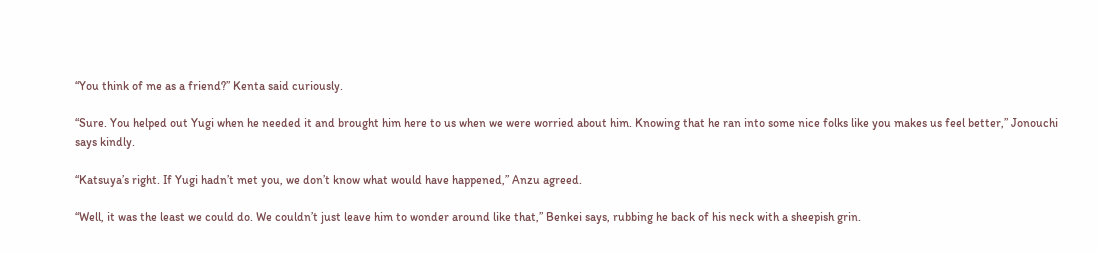“You think of me as a friend?” Kenta said curiously.

“Sure. You helped out Yugi when he needed it and brought him here to us when we were worried about him. Knowing that he ran into some nice folks like you makes us feel better,” Jonouchi says kindly.

“Katsuya’s right. If Yugi hadn’t met you, we don’t know what would have happened,” Anzu agreed.

“Well, it was the least we could do. We couldn’t just leave him to wonder around like that,” Benkei says, rubbing he back of his neck with a sheepish grin.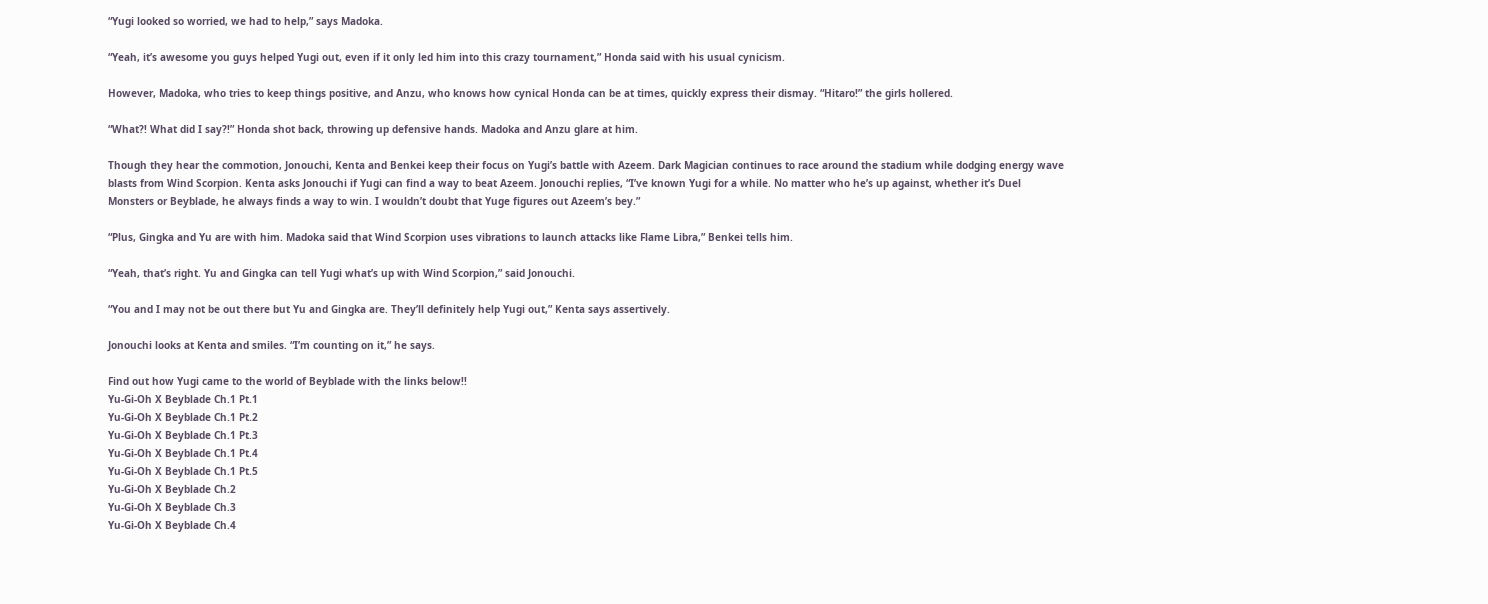“Yugi looked so worried, we had to help,” says Madoka.

“Yeah, it’s awesome you guys helped Yugi out, even if it only led him into this crazy tournament,” Honda said with his usual cynicism.

However, Madoka, who tries to keep things positive, and Anzu, who knows how cynical Honda can be at times, quickly express their dismay. “Hitaro!” the girls hollered.

“What?! What did I say?!” Honda shot back, throwing up defensive hands. Madoka and Anzu glare at him.

Though they hear the commotion, Jonouchi, Kenta and Benkei keep their focus on Yugi’s battle with Azeem. Dark Magician continues to race around the stadium while dodging energy wave blasts from Wind Scorpion. Kenta asks Jonouchi if Yugi can find a way to beat Azeem. Jonouchi replies, “I’ve known Yugi for a while. No matter who he’s up against, whether it’s Duel Monsters or Beyblade, he always finds a way to win. I wouldn’t doubt that Yuge figures out Azeem’s bey.”

“Plus, Gingka and Yu are with him. Madoka said that Wind Scorpion uses vibrations to launch attacks like Flame Libra,” Benkei tells him.

“Yeah, that’s right. Yu and Gingka can tell Yugi what’s up with Wind Scorpion,” said Jonouchi.

“You and I may not be out there but Yu and Gingka are. They’ll definitely help Yugi out,” Kenta says assertively.

Jonouchi looks at Kenta and smiles. “I’m counting on it,” he says.

Find out how Yugi came to the world of Beyblade with the links below!!
Yu-Gi-Oh X Beyblade Ch.1 Pt.1
Yu-Gi-Oh X Beyblade Ch.1 Pt.2
Yu-Gi-Oh X Beyblade Ch.1 Pt.3
Yu-Gi-Oh X Beyblade Ch.1 Pt.4
Yu-Gi-Oh X Beyblade Ch.1 Pt.5
Yu-Gi-Oh X Beyblade Ch.2
Yu-Gi-Oh X Beyblade Ch.3
Yu-Gi-Oh X Beyblade Ch.4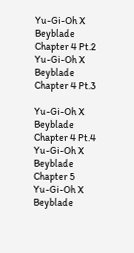Yu-Gi-Oh X Beyblade Chapter 4 Pt.2
Yu-Gi-Oh X Beyblade Chapter 4 Pt.3

Yu-Gi-Oh X Beyblade Chapter 4 Pt.4
Yu-Gi-Oh X Beyblade Chapter 5
Yu-Gi-Oh X Beyblade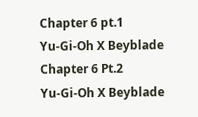Chapter 6 pt.1
Yu-Gi-Oh X Beyblade Chapter 6 Pt.2
Yu-Gi-Oh X Beyblade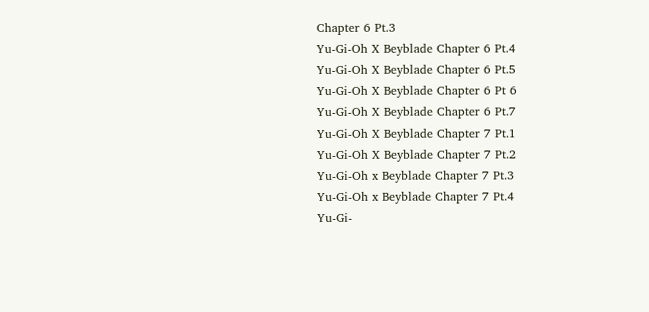Chapter 6 Pt.3
Yu-Gi-Oh X Beyblade Chapter 6 Pt.4
Yu-Gi-Oh X Beyblade Chapter 6 Pt.5
Yu-Gi-Oh X Beyblade Chapter 6 Pt 6
Yu-Gi-Oh X Beyblade Chapter 6 Pt.7
Yu-Gi-Oh X Beyblade Chapter 7 Pt.1
Yu-Gi-Oh X Beyblade Chapter 7 Pt.2
Yu-Gi-Oh x Beyblade Chapter 7 Pt.3
Yu-Gi-Oh x Beyblade Chapter 7 Pt.4
Yu-Gi-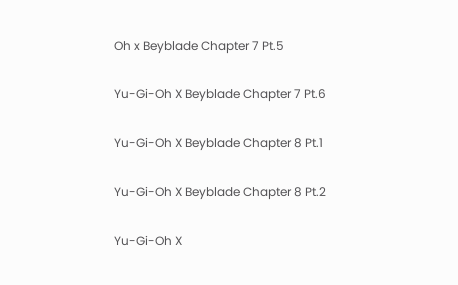Oh x Beyblade Chapter 7 Pt.5

Yu-Gi-Oh X Beyblade Chapter 7 Pt.6

Yu-Gi-Oh X Beyblade Chapter 8 Pt.1

Yu-Gi-Oh X Beyblade Chapter 8 Pt.2

Yu-Gi-Oh X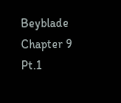Beyblade Chapter 9 Pt.1